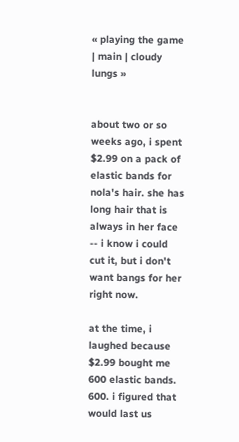« playing the game | main | cloudy lungs »


about two or so weeks ago, i spent $2.99 on a pack of elastic bands for nola's hair. she has long hair that is always in her face -- i know i could cut it, but i don't want bangs for her right now.

at the time, i laughed because $2.99 bought me 600 elastic bands. 600. i figured that would last us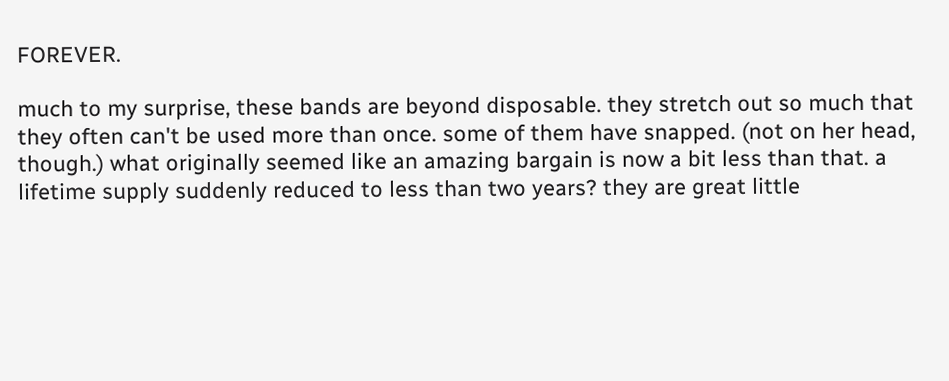FOREVER.

much to my surprise, these bands are beyond disposable. they stretch out so much that they often can't be used more than once. some of them have snapped. (not on her head, though.) what originally seemed like an amazing bargain is now a bit less than that. a lifetime supply suddenly reduced to less than two years? they are great little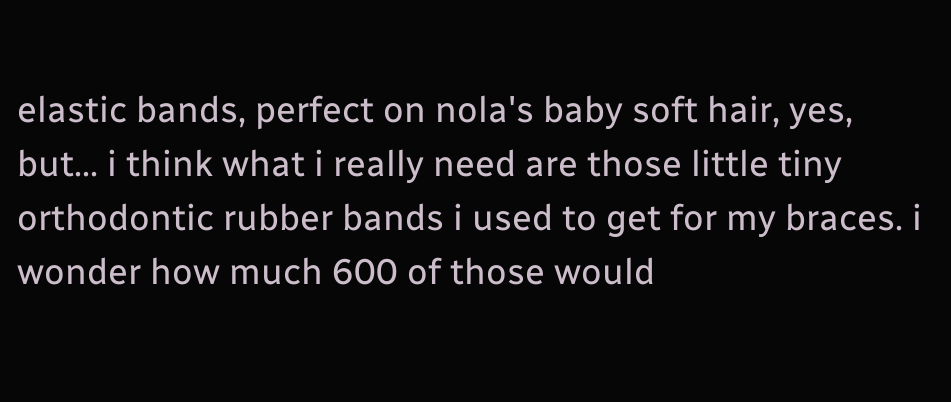elastic bands, perfect on nola's baby soft hair, yes, but... i think what i really need are those little tiny orthodontic rubber bands i used to get for my braces. i wonder how much 600 of those would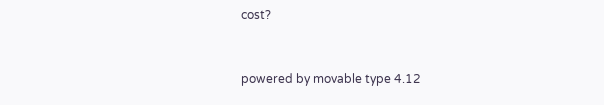cost?



powered by movable type 4.12